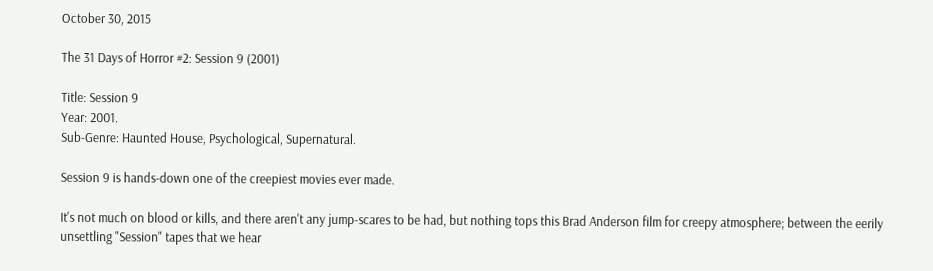October 30, 2015

The 31 Days of Horror #2: Session 9 (2001)

Title: Session 9
Year: 2001.
Sub-Genre: Haunted House, Psychological, Supernatural.

Session 9 is hands-down one of the creepiest movies ever made.

It's not much on blood or kills, and there aren't any jump-scares to be had, but nothing tops this Brad Anderson film for creepy atmosphere; between the eerily unsettling "Session" tapes that we hear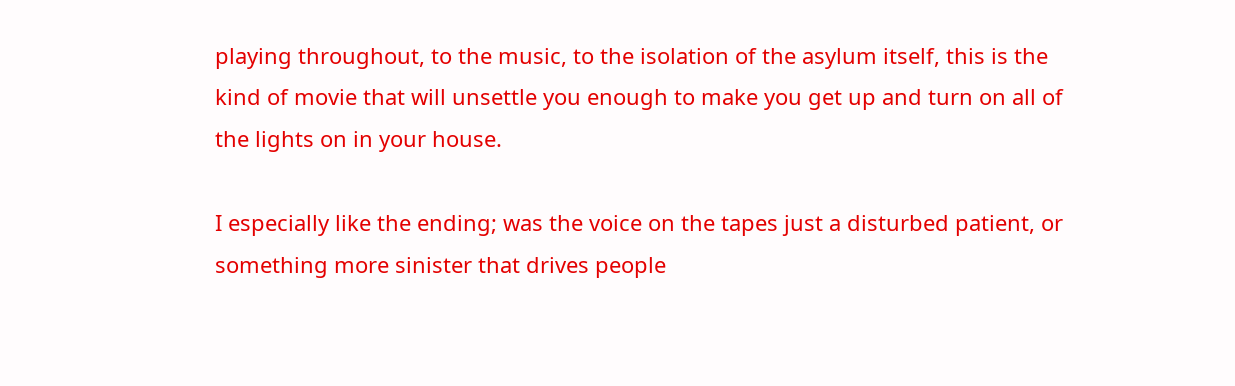playing throughout, to the music, to the isolation of the asylum itself, this is the kind of movie that will unsettle you enough to make you get up and turn on all of the lights on in your house.

I especially like the ending; was the voice on the tapes just a disturbed patient, or something more sinister that drives people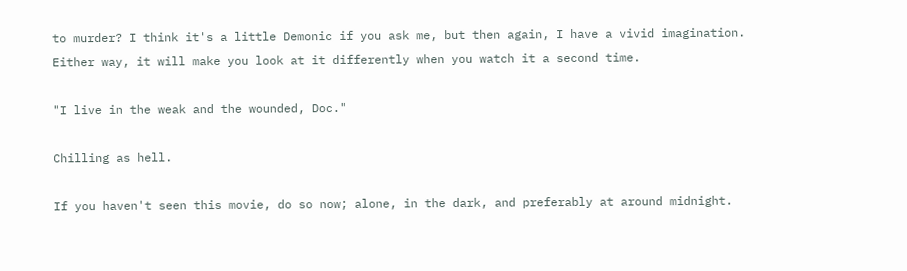to murder? I think it's a little Demonic if you ask me, but then again, I have a vivid imagination. Either way, it will make you look at it differently when you watch it a second time.

"I live in the weak and the wounded, Doc."

Chilling as hell.

If you haven't seen this movie, do so now; alone, in the dark, and preferably at around midnight.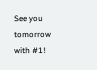See you tomorrow with #1!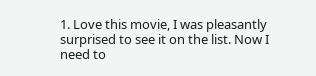1. Love this movie, I was pleasantly surprised to see it on the list. Now I need to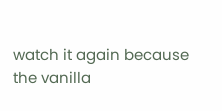watch it again because the vanilla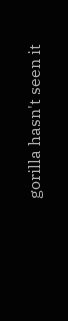gorilla hasn't seen it